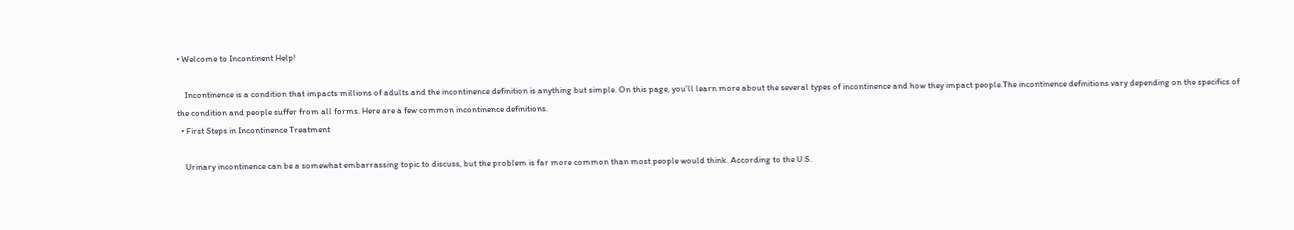• Welcome to Incontinent Help!

    Incontinence is a condition that impacts millions of adults and the incontinence definition is anything but simple. On this page, you’ll learn more about the several types of incontinence and how they impact people.The incontinence definitions vary depending on the specifics of the condition and people suffer from all forms. Here are a few common incontinence definitions.
  • First Steps in Incontinence Treatment

    Urinary incontinence can be a somewhat embarrassing topic to discuss, but the problem is far more common than most people would think. According to the U.S.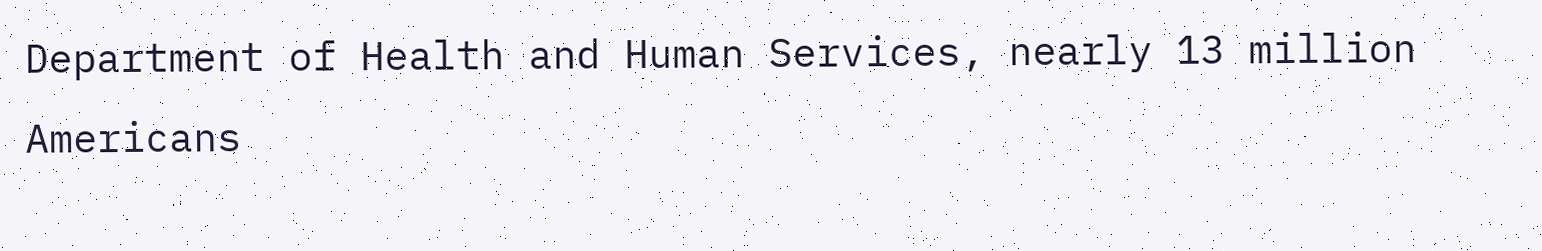Department of Health and Human Services, nearly 13 million Americans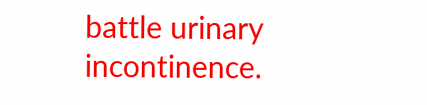battle urinary incontinence.